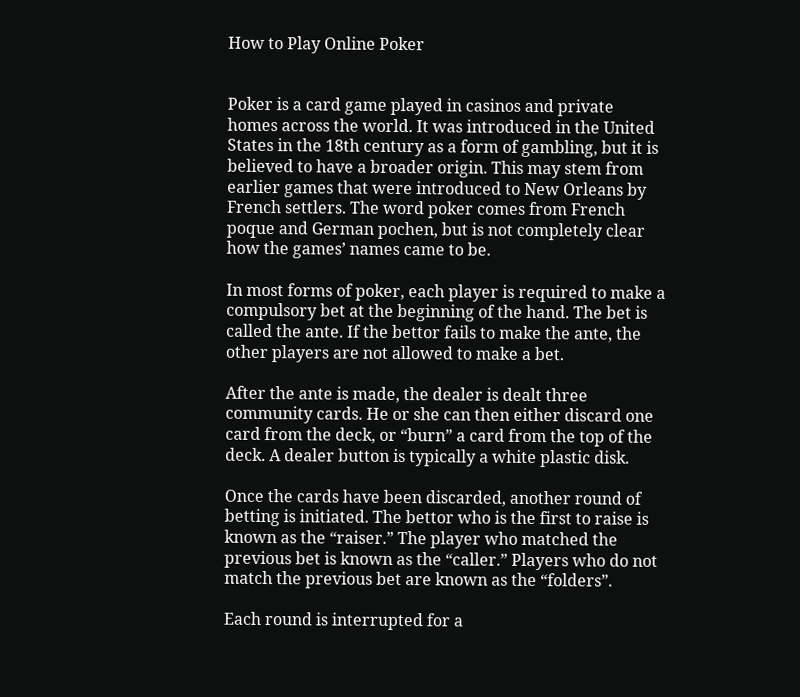How to Play Online Poker


Poker is a card game played in casinos and private homes across the world. It was introduced in the United States in the 18th century as a form of gambling, but it is believed to have a broader origin. This may stem from earlier games that were introduced to New Orleans by French settlers. The word poker comes from French poque and German pochen, but is not completely clear how the games’ names came to be.

In most forms of poker, each player is required to make a compulsory bet at the beginning of the hand. The bet is called the ante. If the bettor fails to make the ante, the other players are not allowed to make a bet.

After the ante is made, the dealer is dealt three community cards. He or she can then either discard one card from the deck, or “burn” a card from the top of the deck. A dealer button is typically a white plastic disk.

Once the cards have been discarded, another round of betting is initiated. The bettor who is the first to raise is known as the “raiser.” The player who matched the previous bet is known as the “caller.” Players who do not match the previous bet are known as the “folders”.

Each round is interrupted for a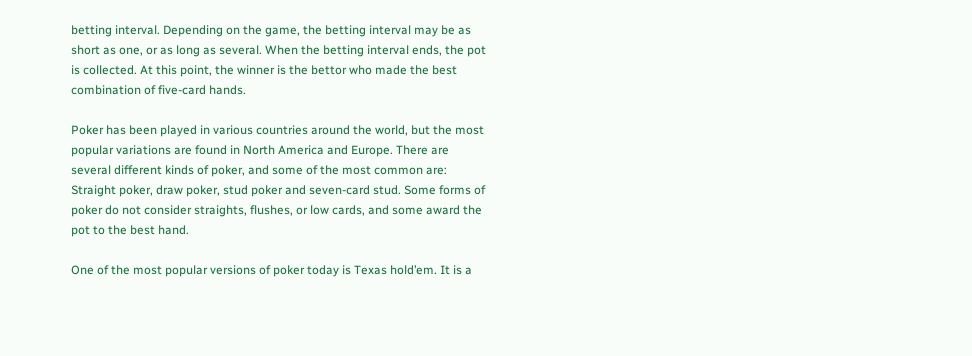betting interval. Depending on the game, the betting interval may be as short as one, or as long as several. When the betting interval ends, the pot is collected. At this point, the winner is the bettor who made the best combination of five-card hands.

Poker has been played in various countries around the world, but the most popular variations are found in North America and Europe. There are several different kinds of poker, and some of the most common are: Straight poker, draw poker, stud poker and seven-card stud. Some forms of poker do not consider straights, flushes, or low cards, and some award the pot to the best hand.

One of the most popular versions of poker today is Texas hold’em. It is a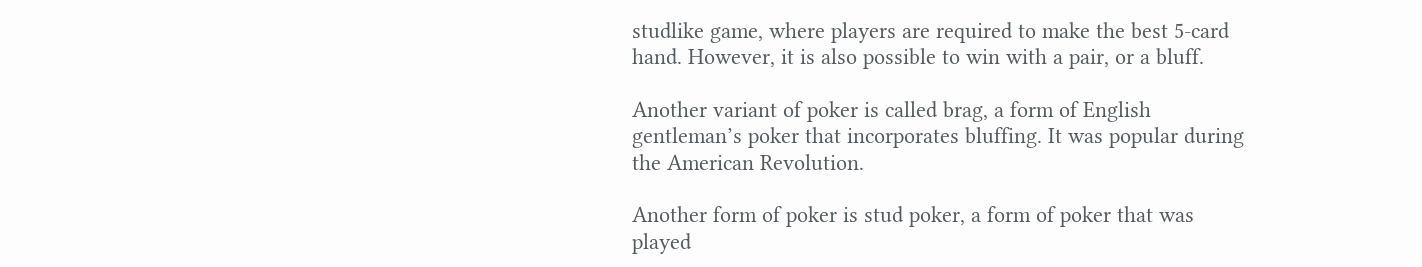studlike game, where players are required to make the best 5-card hand. However, it is also possible to win with a pair, or a bluff.

Another variant of poker is called brag, a form of English gentleman’s poker that incorporates bluffing. It was popular during the American Revolution.

Another form of poker is stud poker, a form of poker that was played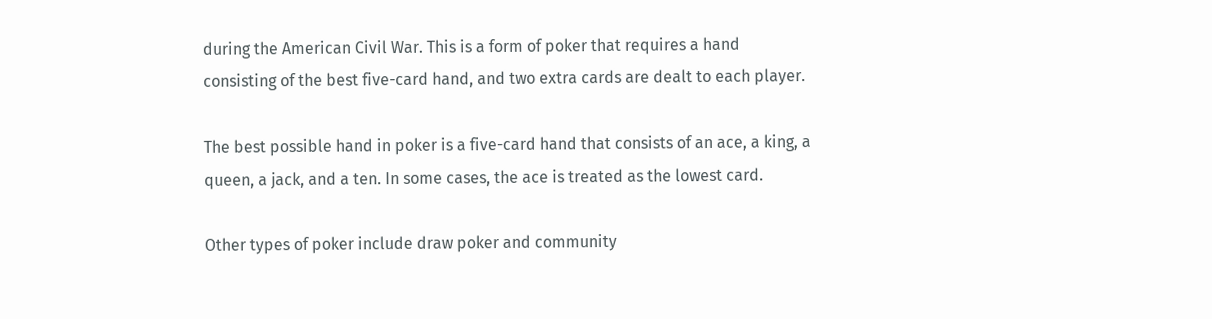during the American Civil War. This is a form of poker that requires a hand consisting of the best five-card hand, and two extra cards are dealt to each player.

The best possible hand in poker is a five-card hand that consists of an ace, a king, a queen, a jack, and a ten. In some cases, the ace is treated as the lowest card.

Other types of poker include draw poker and community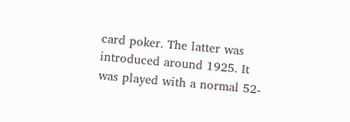card poker. The latter was introduced around 1925. It was played with a normal 52-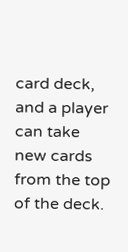card deck, and a player can take new cards from the top of the deck.